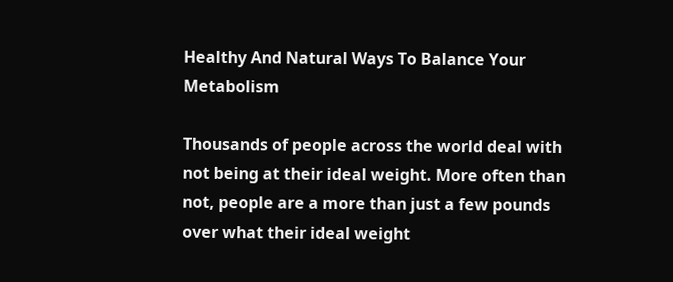Healthy And Natural Ways To Balance Your Metabolism

Thousands of people across the world deal with not being at their ideal weight. More often than not, people are a more than just a few pounds over what their ideal weight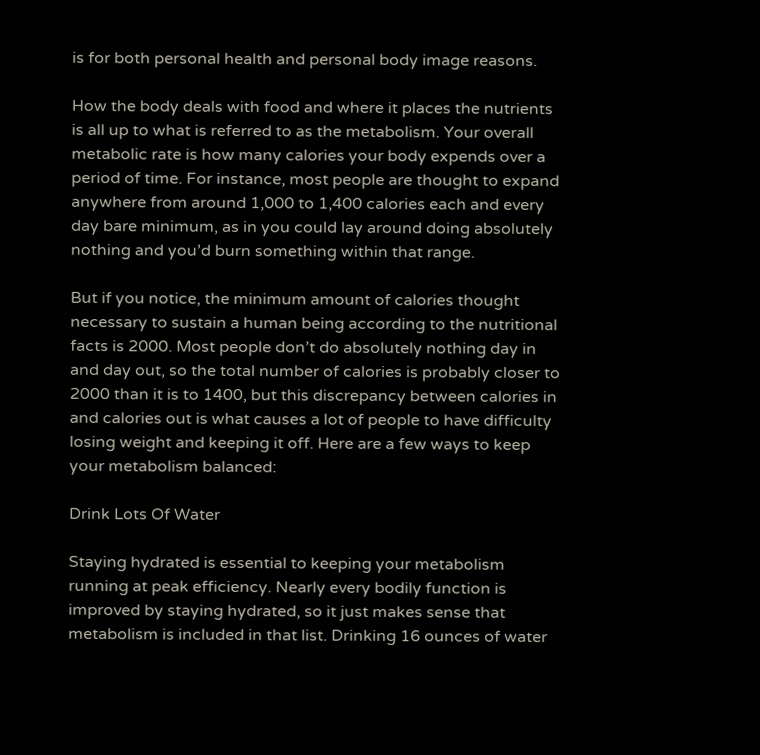is for both personal health and personal body image reasons.

How the body deals with food and where it places the nutrients is all up to what is referred to as the metabolism. Your overall metabolic rate is how many calories your body expends over a period of time. For instance, most people are thought to expand anywhere from around 1,000 to 1,400 calories each and every day bare minimum, as in you could lay around doing absolutely nothing and you’d burn something within that range.

But if you notice, the minimum amount of calories thought necessary to sustain a human being according to the nutritional facts is 2000. Most people don’t do absolutely nothing day in and day out, so the total number of calories is probably closer to 2000 than it is to 1400, but this discrepancy between calories in and calories out is what causes a lot of people to have difficulty losing weight and keeping it off. Here are a few ways to keep your metabolism balanced:

Drink Lots Of Water

Staying hydrated is essential to keeping your metabolism running at peak efficiency. Nearly every bodily function is improved by staying hydrated, so it just makes sense that metabolism is included in that list. Drinking 16 ounces of water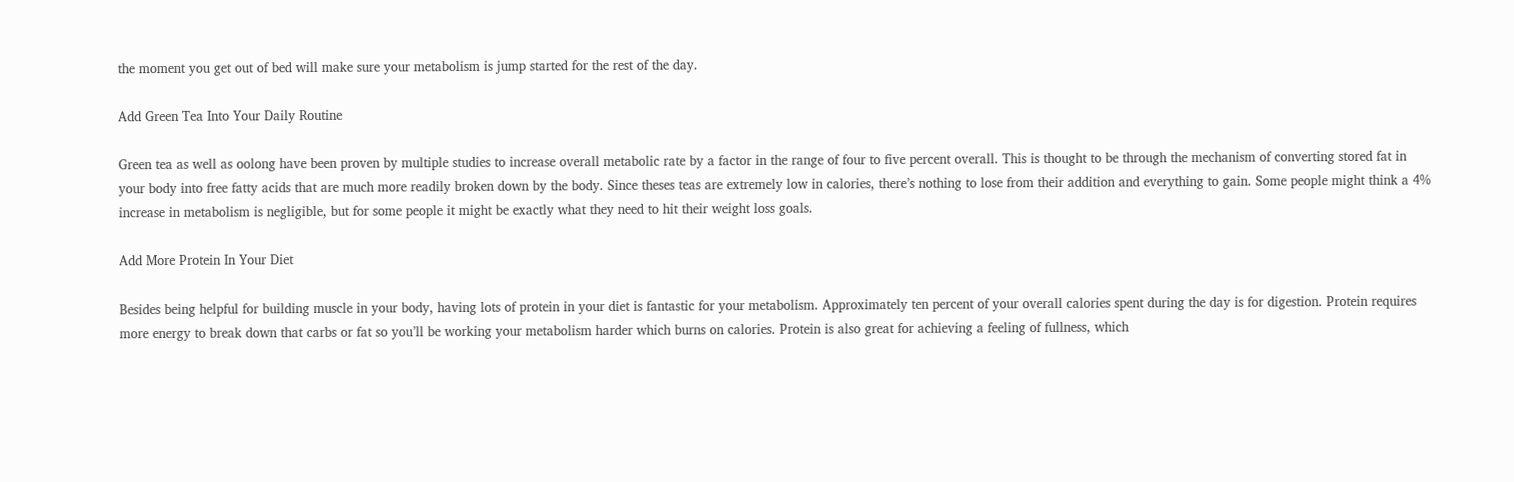the moment you get out of bed will make sure your metabolism is jump started for the rest of the day.

Add Green Tea Into Your Daily Routine

Green tea as well as oolong have been proven by multiple studies to increase overall metabolic rate by a factor in the range of four to five percent overall. This is thought to be through the mechanism of converting stored fat in your body into free fatty acids that are much more readily broken down by the body. Since theses teas are extremely low in calories, there’s nothing to lose from their addition and everything to gain. Some people might think a 4% increase in metabolism is negligible, but for some people it might be exactly what they need to hit their weight loss goals.

Add More Protein In Your Diet

Besides being helpful for building muscle in your body, having lots of protein in your diet is fantastic for your metabolism. Approximately ten percent of your overall calories spent during the day is for digestion. Protein requires more energy to break down that carbs or fat so you’ll be working your metabolism harder which burns on calories. Protein is also great for achieving a feeling of fullness, which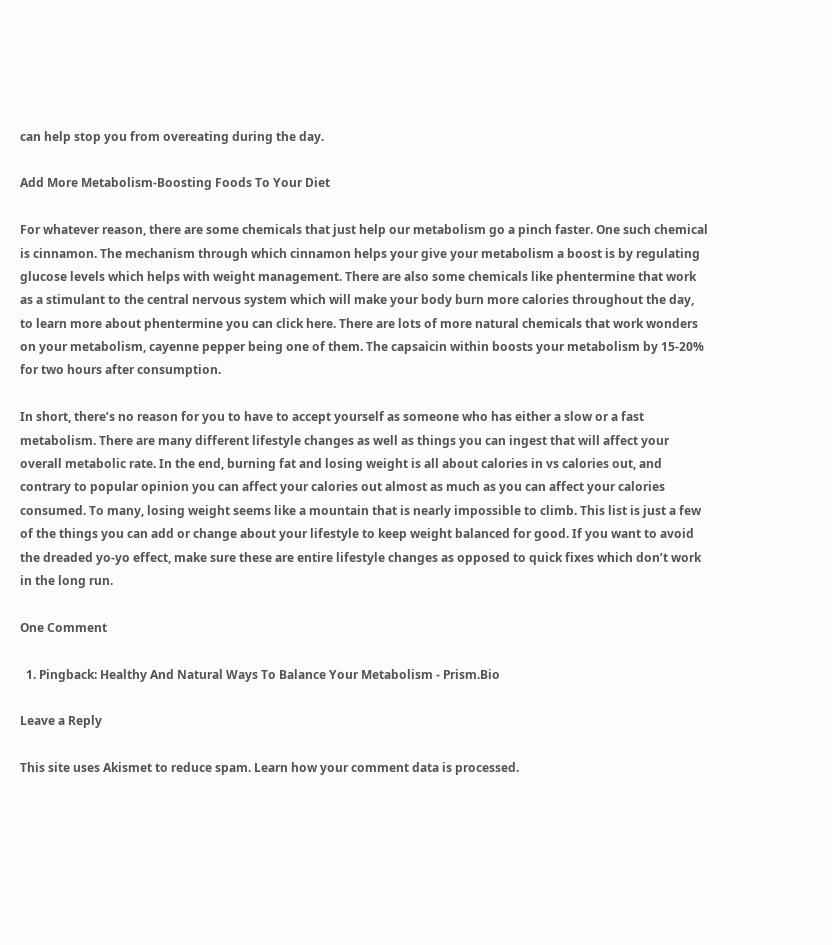can help stop you from overeating during the day.

Add More Metabolism-Boosting Foods To Your Diet

For whatever reason, there are some chemicals that just help our metabolism go a pinch faster. One such chemical is cinnamon. The mechanism through which cinnamon helps your give your metabolism a boost is by regulating glucose levels which helps with weight management. There are also some chemicals like phentermine that work as a stimulant to the central nervous system which will make your body burn more calories throughout the day, to learn more about phentermine you can click here. There are lots of more natural chemicals that work wonders on your metabolism, cayenne pepper being one of them. The capsaicin within boosts your metabolism by 15-20% for two hours after consumption.

In short, there’s no reason for you to have to accept yourself as someone who has either a slow or a fast metabolism. There are many different lifestyle changes as well as things you can ingest that will affect your overall metabolic rate. In the end, burning fat and losing weight is all about calories in vs calories out, and contrary to popular opinion you can affect your calories out almost as much as you can affect your calories consumed. To many, losing weight seems like a mountain that is nearly impossible to climb. This list is just a few of the things you can add or change about your lifestyle to keep weight balanced for good. If you want to avoid the dreaded yo-yo effect, make sure these are entire lifestyle changes as opposed to quick fixes which don’t work in the long run.

One Comment

  1. Pingback: Healthy And Natural Ways To Balance Your Metabolism - Prism.Bio

Leave a Reply

This site uses Akismet to reduce spam. Learn how your comment data is processed.